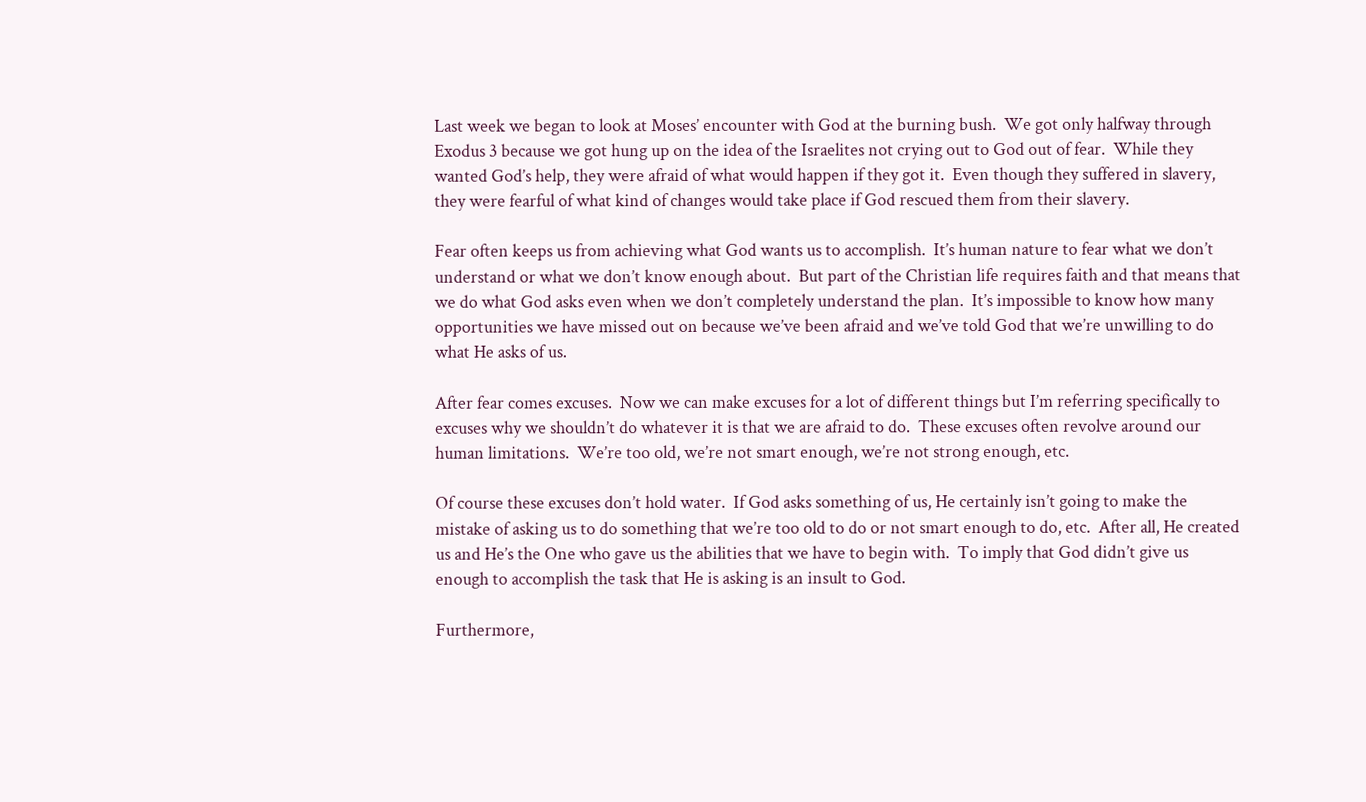Last week we began to look at Moses’ encounter with God at the burning bush.  We got only halfway through Exodus 3 because we got hung up on the idea of the Israelites not crying out to God out of fear.  While they wanted God’s help, they were afraid of what would happen if they got it.  Even though they suffered in slavery, they were fearful of what kind of changes would take place if God rescued them from their slavery.

Fear often keeps us from achieving what God wants us to accomplish.  It’s human nature to fear what we don’t understand or what we don’t know enough about.  But part of the Christian life requires faith and that means that we do what God asks even when we don’t completely understand the plan.  It’s impossible to know how many opportunities we have missed out on because we’ve been afraid and we’ve told God that we’re unwilling to do what He asks of us.

After fear comes excuses.  Now we can make excuses for a lot of different things but I’m referring specifically to excuses why we shouldn’t do whatever it is that we are afraid to do.  These excuses often revolve around our human limitations.  We’re too old, we’re not smart enough, we’re not strong enough, etc.

Of course these excuses don’t hold water.  If God asks something of us, He certainly isn’t going to make the mistake of asking us to do something that we’re too old to do or not smart enough to do, etc.  After all, He created us and He’s the One who gave us the abilities that we have to begin with.  To imply that God didn’t give us enough to accomplish the task that He is asking is an insult to God.

Furthermore,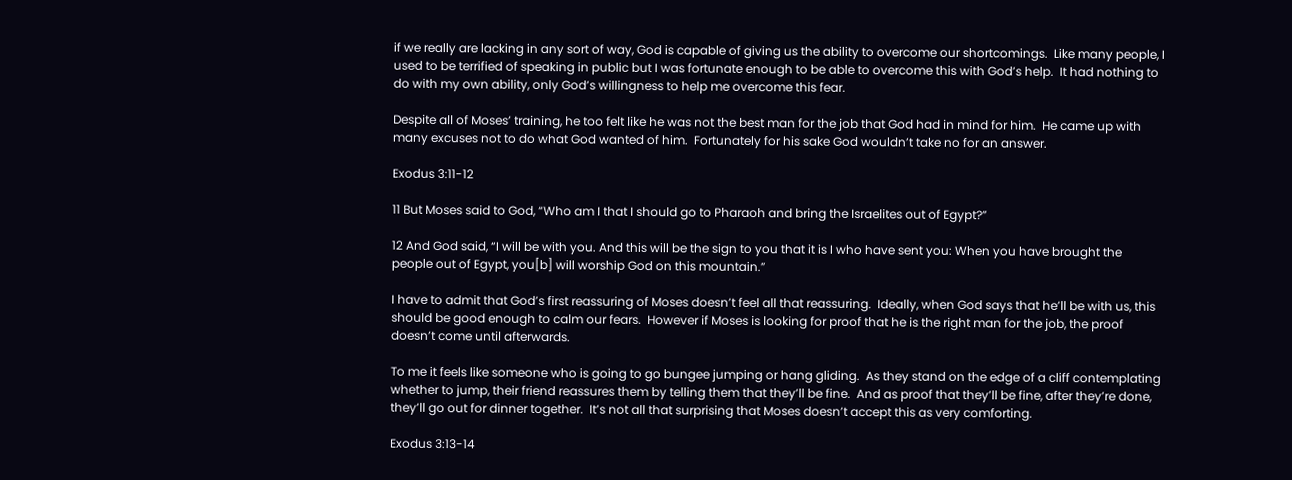if we really are lacking in any sort of way, God is capable of giving us the ability to overcome our shortcomings.  Like many people, I used to be terrified of speaking in public but I was fortunate enough to be able to overcome this with God’s help.  It had nothing to do with my own ability, only God’s willingness to help me overcome this fear.

Despite all of Moses’ training, he too felt like he was not the best man for the job that God had in mind for him.  He came up with many excuses not to do what God wanted of him.  Fortunately for his sake God wouldn’t take no for an answer.

Exodus 3:11-12

11 But Moses said to God, “Who am I that I should go to Pharaoh and bring the Israelites out of Egypt?”

12 And God said, “I will be with you. And this will be the sign to you that it is I who have sent you: When you have brought the people out of Egypt, you[b] will worship God on this mountain.”

I have to admit that God’s first reassuring of Moses doesn’t feel all that reassuring.  Ideally, when God says that he’ll be with us, this should be good enough to calm our fears.  However if Moses is looking for proof that he is the right man for the job, the proof doesn’t come until afterwards.

To me it feels like someone who is going to go bungee jumping or hang gliding.  As they stand on the edge of a cliff contemplating whether to jump, their friend reassures them by telling them that they’ll be fine.  And as proof that they’ll be fine, after they’re done, they’ll go out for dinner together.  It’s not all that surprising that Moses doesn’t accept this as very comforting.

Exodus 3:13-14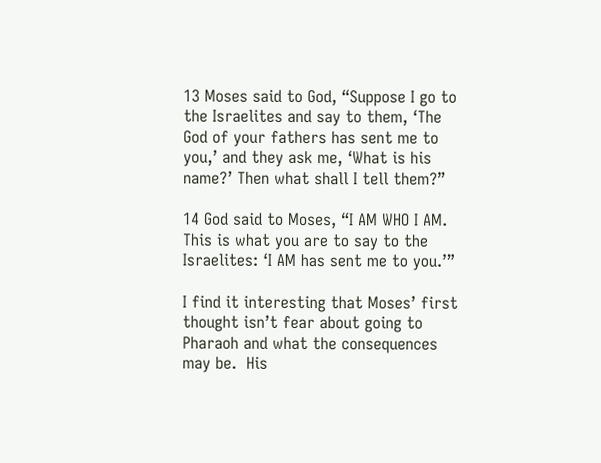13 Moses said to God, “Suppose I go to the Israelites and say to them, ‘The God of your fathers has sent me to you,’ and they ask me, ‘What is his name?’ Then what shall I tell them?”

14 God said to Moses, “I AM WHO I AM. This is what you are to say to the Israelites: ‘I AM has sent me to you.’”

I find it interesting that Moses’ first thought isn’t fear about going to Pharaoh and what the consequences may be.  His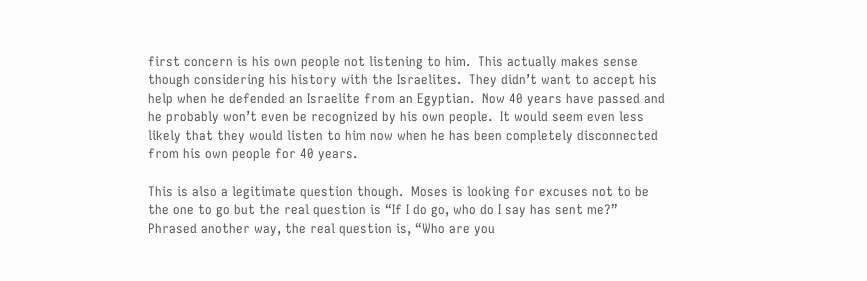first concern is his own people not listening to him.  This actually makes sense though considering his history with the Israelites.  They didn’t want to accept his help when he defended an Israelite from an Egyptian.  Now 40 years have passed and he probably won’t even be recognized by his own people.  It would seem even less likely that they would listen to him now when he has been completely disconnected from his own people for 40 years.

This is also a legitimate question though.  Moses is looking for excuses not to be the one to go but the real question is “If I do go, who do I say has sent me?”  Phrased another way, the real question is, “Who are you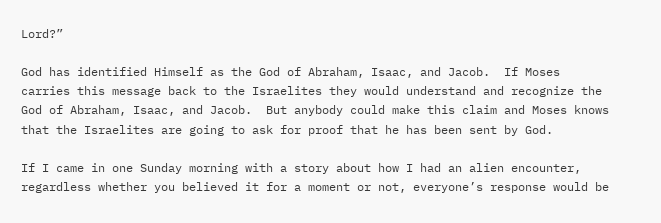Lord?”

God has identified Himself as the God of Abraham, Isaac, and Jacob.  If Moses carries this message back to the Israelites they would understand and recognize the God of Abraham, Isaac, and Jacob.  But anybody could make this claim and Moses knows that the Israelites are going to ask for proof that he has been sent by God.

If I came in one Sunday morning with a story about how I had an alien encounter, regardless whether you believed it for a moment or not, everyone’s response would be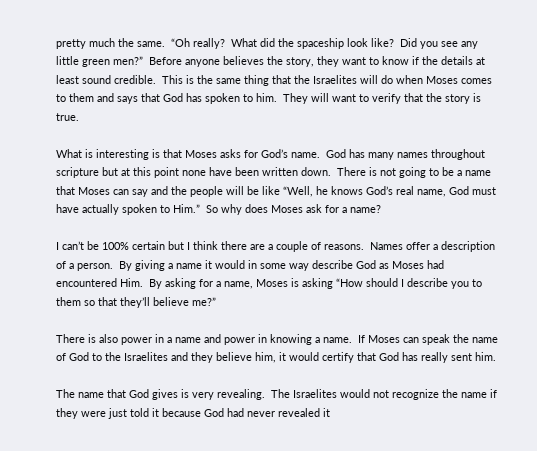pretty much the same.  “Oh really?  What did the spaceship look like?  Did you see any little green men?”  Before anyone believes the story, they want to know if the details at least sound credible.  This is the same thing that the Israelites will do when Moses comes to them and says that God has spoken to him.  They will want to verify that the story is true.

What is interesting is that Moses asks for God’s name.  God has many names throughout scripture but at this point none have been written down.  There is not going to be a name that Moses can say and the people will be like “Well, he knows God’s real name, God must have actually spoken to Him.”  So why does Moses ask for a name?

I can’t be 100% certain but I think there are a couple of reasons.  Names offer a description of a person.  By giving a name it would in some way describe God as Moses had encountered Him.  By asking for a name, Moses is asking “How should I describe you to them so that they’ll believe me?”

There is also power in a name and power in knowing a name.  If Moses can speak the name of God to the Israelites and they believe him, it would certify that God has really sent him.

The name that God gives is very revealing.  The Israelites would not recognize the name if they were just told it because God had never revealed it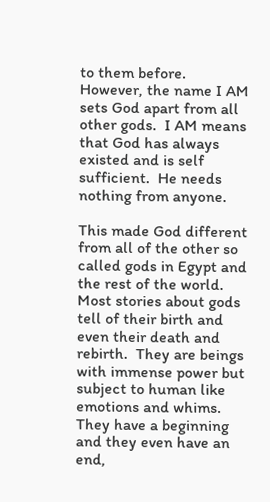to them before.  However, the name I AM sets God apart from all other gods.  I AM means that God has always existed and is self sufficient.  He needs nothing from anyone.

This made God different from all of the other so called gods in Egypt and the rest of the world.  Most stories about gods tell of their birth and even their death and rebirth.  They are beings with immense power but subject to human like emotions and whims.  They have a beginning and they even have an end,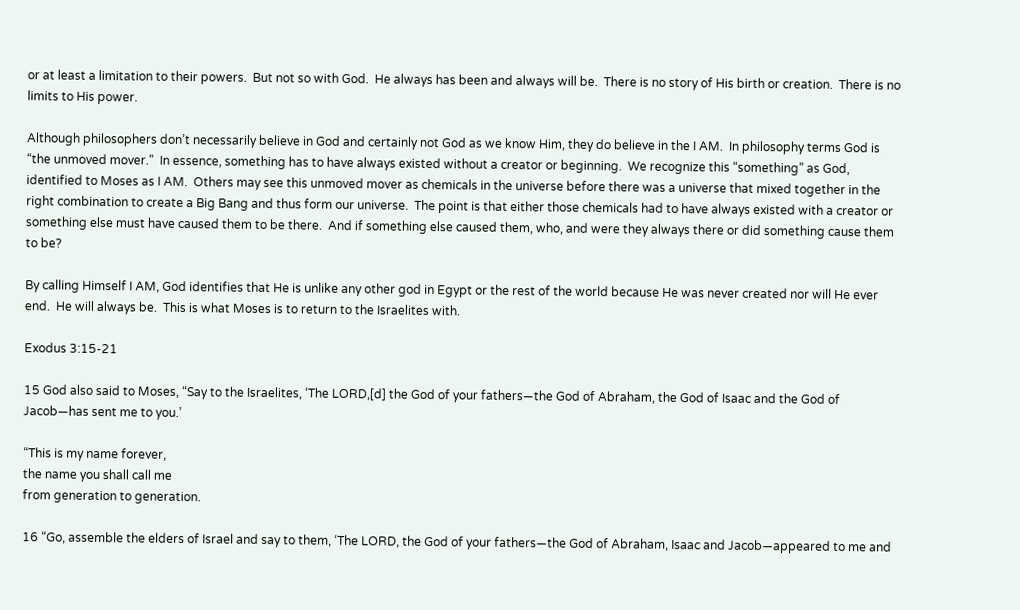or at least a limitation to their powers.  But not so with God.  He always has been and always will be.  There is no story of His birth or creation.  There is no limits to His power.

Although philosophers don’t necessarily believe in God and certainly not God as we know Him, they do believe in the I AM.  In philosophy terms God is “the unmoved mover.”  In essence, something has to have always existed without a creator or beginning.  We recognize this “something” as God, identified to Moses as I AM.  Others may see this unmoved mover as chemicals in the universe before there was a universe that mixed together in the right combination to create a Big Bang and thus form our universe.  The point is that either those chemicals had to have always existed with a creator or something else must have caused them to be there.  And if something else caused them, who, and were they always there or did something cause them to be?

By calling Himself I AM, God identifies that He is unlike any other god in Egypt or the rest of the world because He was never created nor will He ever end.  He will always be.  This is what Moses is to return to the Israelites with.

Exodus 3:15-21

15 God also said to Moses, “Say to the Israelites, ‘The LORD,[d] the God of your fathers—the God of Abraham, the God of Isaac and the God of Jacob—has sent me to you.’

“This is my name forever,
the name you shall call me
from generation to generation.

16 “Go, assemble the elders of Israel and say to them, ‘The LORD, the God of your fathers—the God of Abraham, Isaac and Jacob—appeared to me and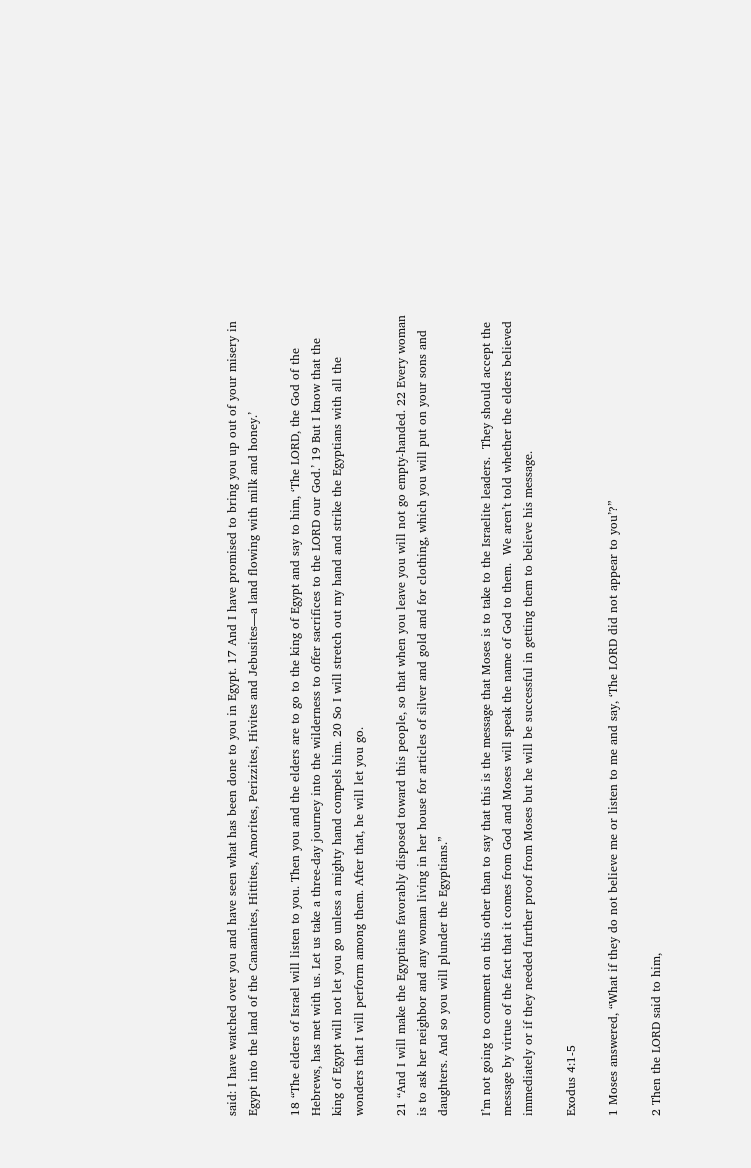said: I have watched over you and have seen what has been done to you in Egypt. 17 And I have promised to bring you up out of your misery in Egypt into the land of the Canaanites, Hittites, Amorites, Perizzites, Hivites and Jebusites—a land flowing with milk and honey.’

18 “The elders of Israel will listen to you. Then you and the elders are to go to the king of Egypt and say to him, ‘The LORD, the God of the Hebrews, has met with us. Let us take a three-day journey into the wilderness to offer sacrifices to the LORD our God.’ 19 But I know that the king of Egypt will not let you go unless a mighty hand compels him. 20 So I will stretch out my hand and strike the Egyptians with all the wonders that I will perform among them. After that, he will let you go.

21 “And I will make the Egyptians favorably disposed toward this people, so that when you leave you will not go empty-handed. 22 Every woman is to ask her neighbor and any woman living in her house for articles of silver and gold and for clothing, which you will put on your sons and daughters. And so you will plunder the Egyptians.”

I’m not going to comment on this other than to say that this is the message that Moses is to take to the Israelite leaders.  They should accept the message by virtue of the fact that it comes from God and Moses will speak the name of God to them.  We aren’t told whether the elders believed immediately or if they needed further proof from Moses but he will be successful in getting them to believe his message.

Exodus 4:1-5

1 Moses answered, “What if they do not believe me or listen to me and say, ‘The LORD did not appear to you’?”

2 Then the LORD said to him,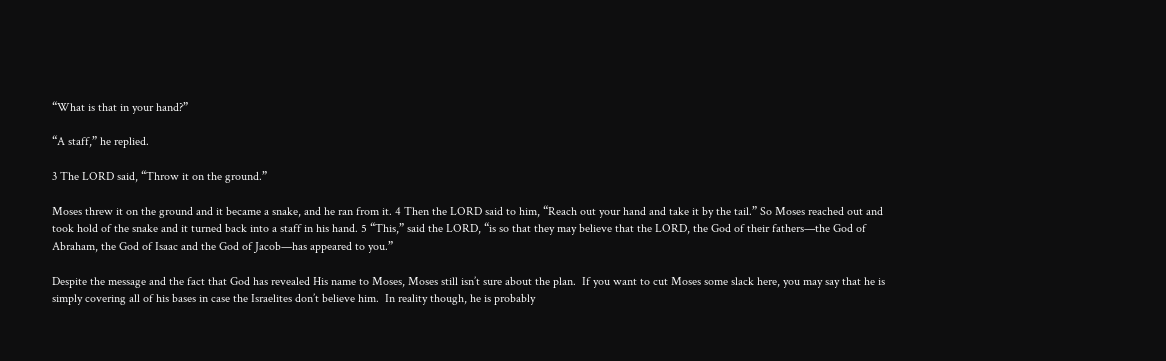“What is that in your hand?”

“A staff,” he replied.

3 The LORD said, “Throw it on the ground.”

Moses threw it on the ground and it became a snake, and he ran from it. 4 Then the LORD said to him, “Reach out your hand and take it by the tail.” So Moses reached out and took hold of the snake and it turned back into a staff in his hand. 5 “This,” said the LORD, “is so that they may believe that the LORD, the God of their fathers—the God of Abraham, the God of Isaac and the God of Jacob—has appeared to you.”

Despite the message and the fact that God has revealed His name to Moses, Moses still isn’t sure about the plan.  If you want to cut Moses some slack here, you may say that he is simply covering all of his bases in case the Israelites don’t believe him.  In reality though, he is probably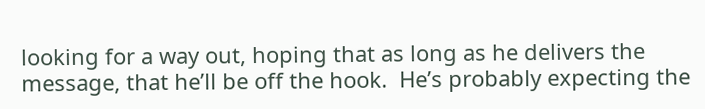looking for a way out, hoping that as long as he delivers the message, that he’ll be off the hook.  He’s probably expecting the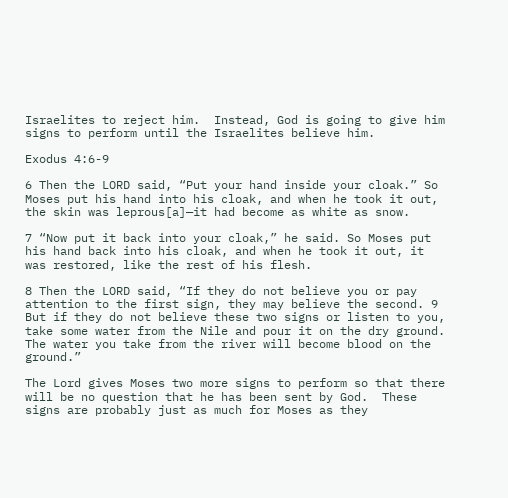Israelites to reject him.  Instead, God is going to give him signs to perform until the Israelites believe him.

Exodus 4:6-9

6 Then the LORD said, “Put your hand inside your cloak.” So Moses put his hand into his cloak, and when he took it out, the skin was leprous[a]—it had become as white as snow.

7 “Now put it back into your cloak,” he said. So Moses put his hand back into his cloak, and when he took it out, it was restored, like the rest of his flesh.

8 Then the LORD said, “If they do not believe you or pay attention to the first sign, they may believe the second. 9 But if they do not believe these two signs or listen to you, take some water from the Nile and pour it on the dry ground. The water you take from the river will become blood on the ground.”

The Lord gives Moses two more signs to perform so that there will be no question that he has been sent by God.  These signs are probably just as much for Moses as they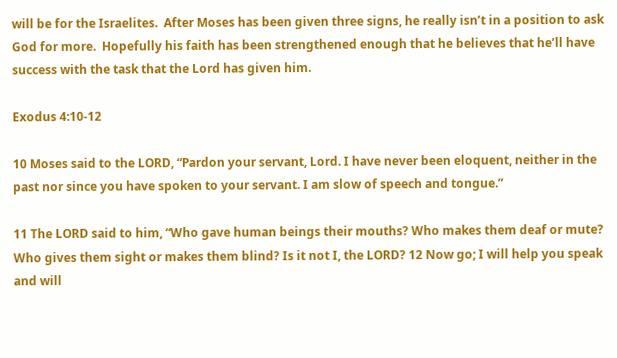will be for the Israelites.  After Moses has been given three signs, he really isn’t in a position to ask God for more.  Hopefully his faith has been strengthened enough that he believes that he’ll have success with the task that the Lord has given him.

Exodus 4:10-12

10 Moses said to the LORD, “Pardon your servant, Lord. I have never been eloquent, neither in the past nor since you have spoken to your servant. I am slow of speech and tongue.”

11 The LORD said to him, “Who gave human beings their mouths? Who makes them deaf or mute? Who gives them sight or makes them blind? Is it not I, the LORD? 12 Now go; I will help you speak and will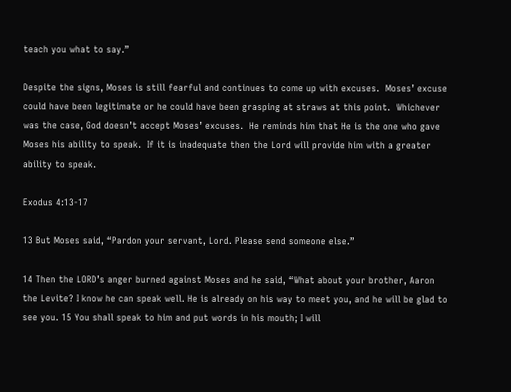teach you what to say.”

Despite the signs, Moses is still fearful and continues to come up with excuses.  Moses’ excuse could have been legitimate or he could have been grasping at straws at this point.  Whichever was the case, God doesn’t accept Moses’ excuses.  He reminds him that He is the one who gave Moses his ability to speak.  If it is inadequate then the Lord will provide him with a greater ability to speak.

Exodus 4:13-17

13 But Moses said, “Pardon your servant, Lord. Please send someone else.”

14 Then the LORD’s anger burned against Moses and he said, “What about your brother, Aaron the Levite? I know he can speak well. He is already on his way to meet you, and he will be glad to see you. 15 You shall speak to him and put words in his mouth; I will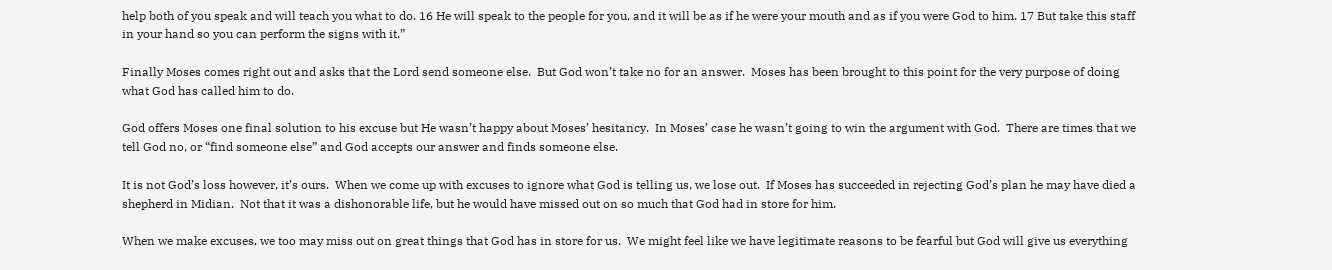help both of you speak and will teach you what to do. 16 He will speak to the people for you, and it will be as if he were your mouth and as if you were God to him. 17 But take this staff in your hand so you can perform the signs with it.”

Finally Moses comes right out and asks that the Lord send someone else.  But God won’t take no for an answer.  Moses has been brought to this point for the very purpose of doing what God has called him to do.

God offers Moses one final solution to his excuse but He wasn’t happy about Moses’ hesitancy.  In Moses’ case he wasn’t going to win the argument with God.  There are times that we tell God no, or “find someone else” and God accepts our answer and finds someone else.

It is not God’s loss however, it’s ours.  When we come up with excuses to ignore what God is telling us, we lose out.  If Moses has succeeded in rejecting God’s plan he may have died a shepherd in Midian.  Not that it was a dishonorable life, but he would have missed out on so much that God had in store for him.

When we make excuses, we too may miss out on great things that God has in store for us.  We might feel like we have legitimate reasons to be fearful but God will give us everything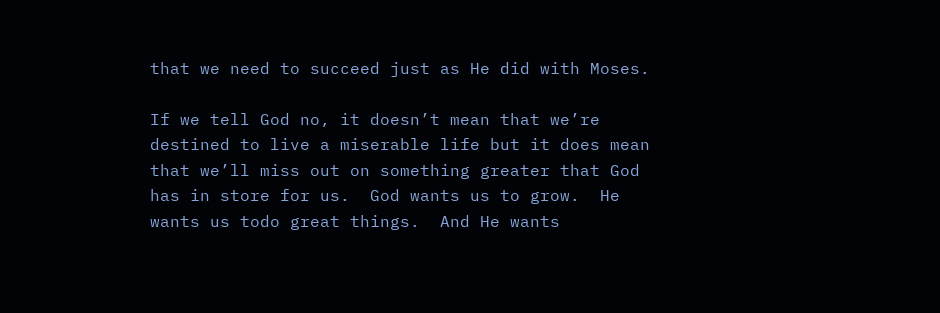that we need to succeed just as He did with Moses.

If we tell God no, it doesn’t mean that we’re destined to live a miserable life but it does mean that we’ll miss out on something greater that God has in store for us.  God wants us to grow.  He wants us todo great things.  And He wants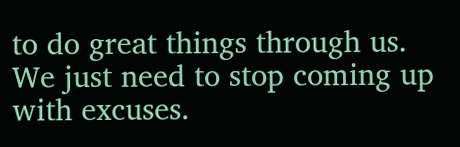to do great things through us.  We just need to stop coming up with excuses.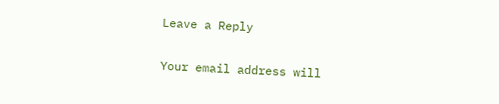Leave a Reply

Your email address will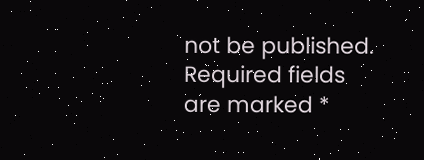not be published. Required fields are marked *